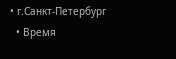• г.Санкт-Петербург
  • Время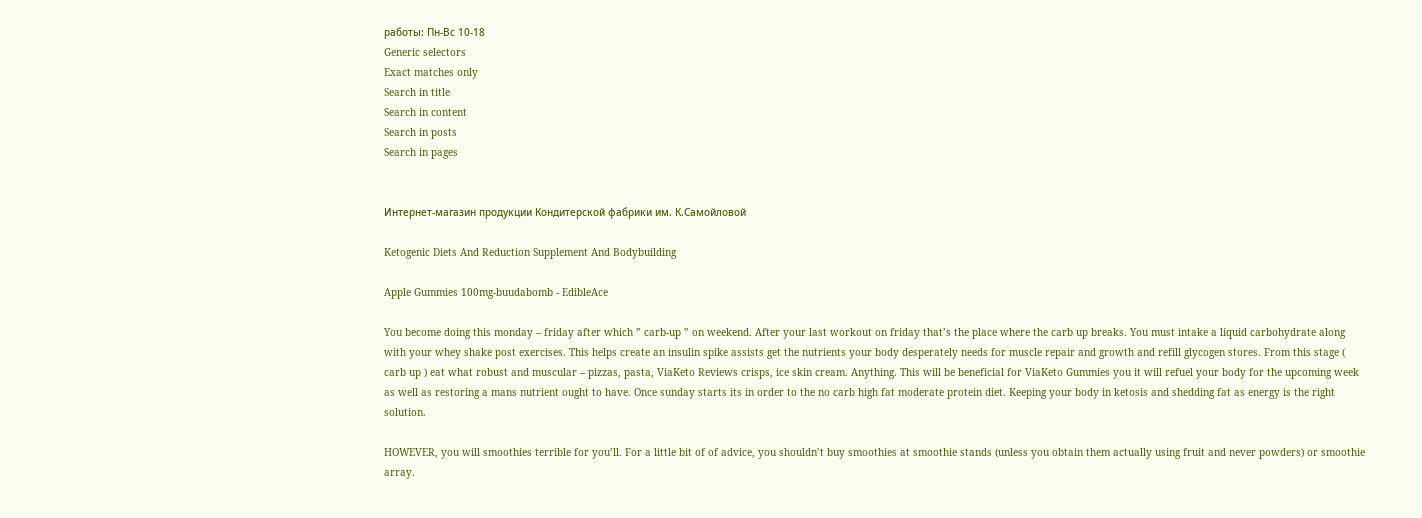работы: Пн-Вс 10-18
Generic selectors
Exact matches only
Search in title
Search in content
Search in posts
Search in pages


Интернет-магазин продукции Кондитерской фабрики им. К.Самойловой

Ketogenic Diets And Reduction Supplement And Bodybuilding

Apple Gummies 100mg-buudabomb - EdibleAce

You become doing this monday – friday after which ” carb-up ” on weekend. After your last workout on friday that’s the place where the carb up breaks. You must intake a liquid carbohydrate along with your whey shake post exercises. This helps create an insulin spike assists get the nutrients your body desperately needs for muscle repair and growth and refill glycogen stores. From this stage ( carb up ) eat what robust and muscular – pizzas, pasta, ViaKeto Reviews crisps, ice skin cream. Anything. This will be beneficial for ViaKeto Gummies you it will refuel your body for the upcoming week as well as restoring a mans nutrient ought to have. Once sunday starts its in order to the no carb high fat moderate protein diet. Keeping your body in ketosis and shedding fat as energy is the right solution.

HOWEVER, you will smoothies terrible for you’ll. For a little bit of of advice, you shouldn’t buy smoothies at smoothie stands (unless you obtain them actually using fruit and never powders) or smoothie array.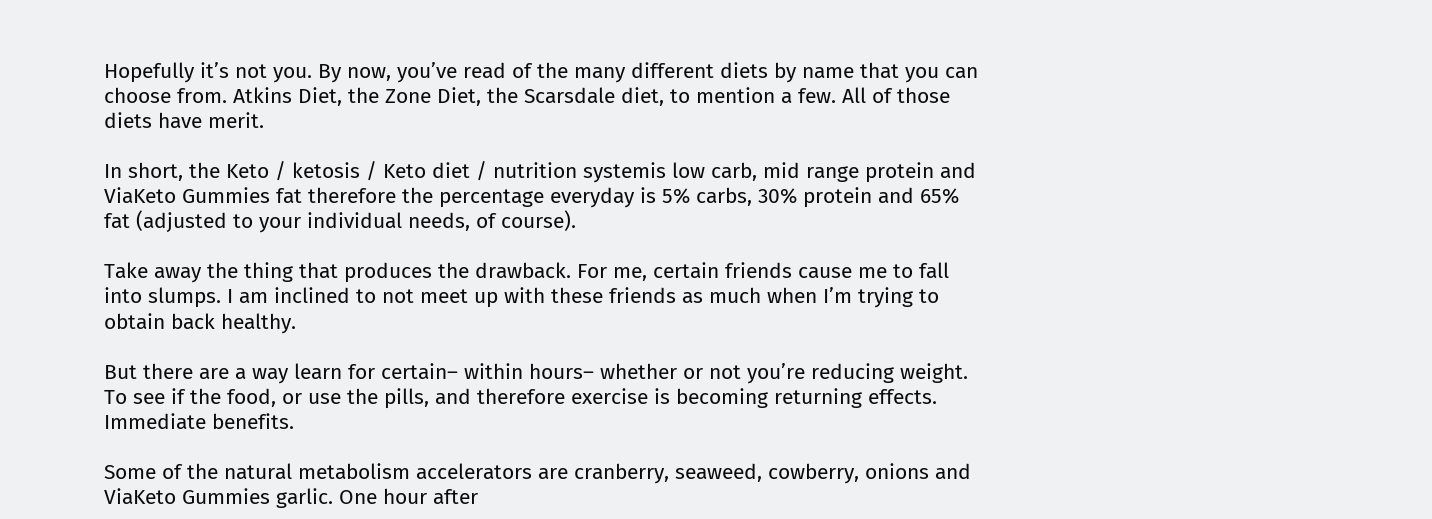Hopefully it’s not you. By now, you’ve read of the many different diets by name that you can choose from. Atkins Diet, the Zone Diet, the Scarsdale diet, to mention a few. All of those diets have merit.

In short, the Keto / ketosis / Keto diet / nutrition systemis low carb, mid range protein and ViaKeto Gummies fat therefore the percentage everyday is 5% carbs, 30% protein and 65% fat (adjusted to your individual needs, of course).

Take away the thing that produces the drawback. For me, certain friends cause me to fall into slumps. I am inclined to not meet up with these friends as much when I’m trying to obtain back healthy.

But there are a way learn for certain– within hours– whether or not you’re reducing weight. To see if the food, or use the pills, and therefore exercise is becoming returning effects. Immediate benefits.

Some of the natural metabolism accelerators are cranberry, seaweed, cowberry, onions and ViaKeto Gummies garlic. One hour after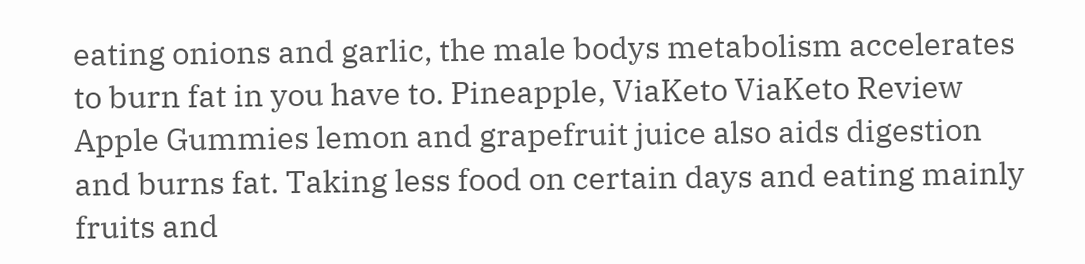eating onions and garlic, the male bodys metabolism accelerates to burn fat in you have to. Pineapple, ViaKeto ViaKeto Review Apple Gummies lemon and grapefruit juice also aids digestion and burns fat. Taking less food on certain days and eating mainly fruits and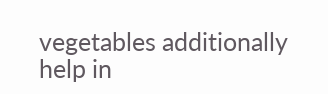vegetables additionally help in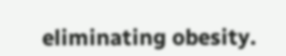eliminating obesity.